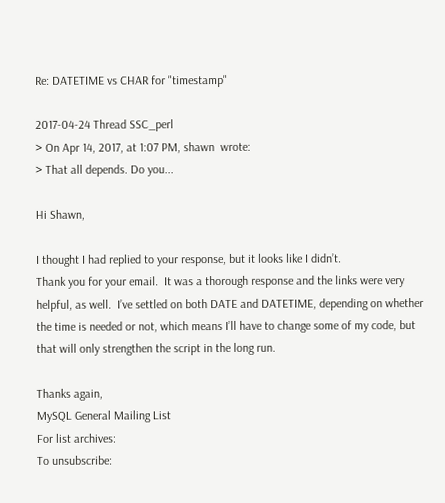Re: DATETIME vs CHAR for "timestamp"

2017-04-24 Thread SSC_perl
> On Apr 14, 2017, at 1:07 PM, shawn  wrote:
> That all depends. Do you...

Hi Shawn,

I thought I had replied to your response, but it looks like I didn’t.
Thank you for your email.  It was a thorough response and the links were very
helpful, as well.  I’ve settled on both DATE and DATETIME, depending on whether
the time is needed or not, which means I’ll have to change some of my code, but
that will only strengthen the script in the long run.

Thanks again,
MySQL General Mailing List
For list archives:
To unsubscribe: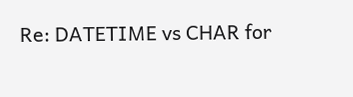Re: DATETIME vs CHAR for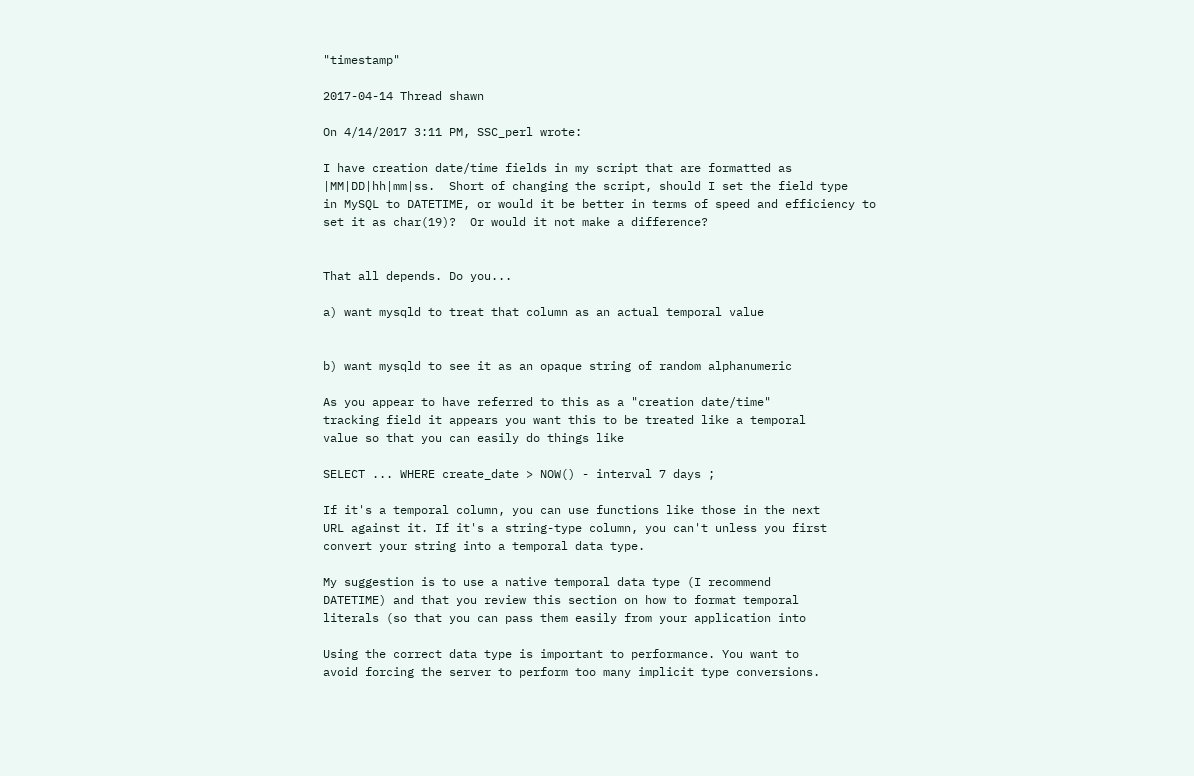"timestamp"

2017-04-14 Thread shawn

On 4/14/2017 3:11 PM, SSC_perl wrote:

I have creation date/time fields in my script that are formatted as
|MM|DD|hh|mm|ss.  Short of changing the script, should I set the field type
in MySQL to DATETIME, or would it be better in terms of speed and efficiency to
set it as char(19)?  Or would it not make a difference?


That all depends. Do you...

a) want mysqld to treat that column as an actual temporal value


b) want mysqld to see it as an opaque string of random alphanumeric

As you appear to have referred to this as a "creation date/time"
tracking field it appears you want this to be treated like a temporal
value so that you can easily do things like

SELECT ... WHERE create_date > NOW() - interval 7 days ;

If it's a temporal column, you can use functions like those in the next
URL against it. If it's a string-type column, you can't unless you first
convert your string into a temporal data type.

My suggestion is to use a native temporal data type (I recommend
DATETIME) and that you review this section on how to format temporal
literals (so that you can pass them easily from your application into

Using the correct data type is important to performance. You want to
avoid forcing the server to perform too many implicit type conversions.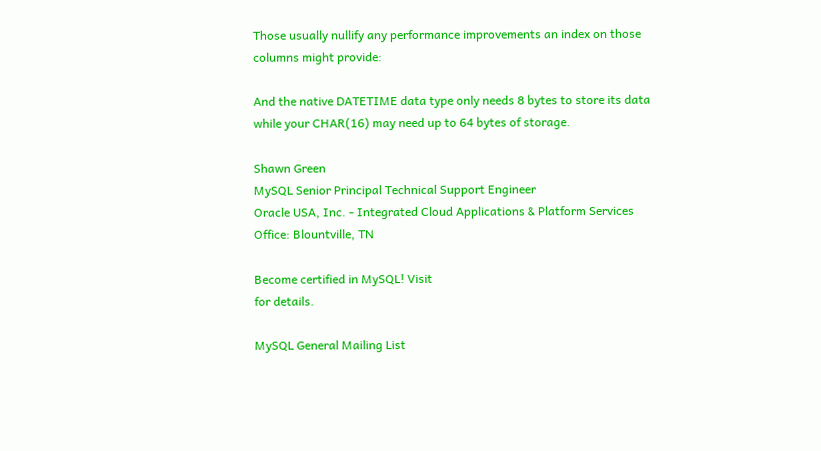Those usually nullify any performance improvements an index on those
columns might provide:

And the native DATETIME data type only needs 8 bytes to store its data
while your CHAR(16) may need up to 64 bytes of storage.

Shawn Green
MySQL Senior Principal Technical Support Engineer
Oracle USA, Inc. - Integrated Cloud Applications & Platform Services
Office: Blountville, TN

Become certified in MySQL! Visit
for details.

MySQL General Mailing List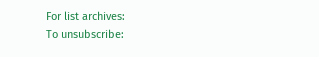For list archives:
To unsubscribe: